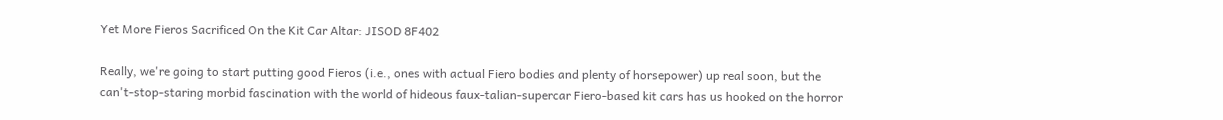Yet More Fieros Sacrificed On the Kit Car Altar: JISOD 8F402

Really, we're going to start putting good Fieros (i.e., ones with actual Fiero bodies and plenty of horsepower) up real soon, but the can't-stop-staring morbid fascination with the world of hideous faux-talian-supercar Fiero-based kit cars has us hooked on the horror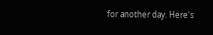for another day. Here's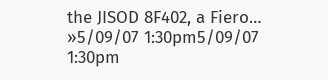the JISOD 8F402, a Fiero… »5/09/07 1:30pm5/09/07 1:30pm